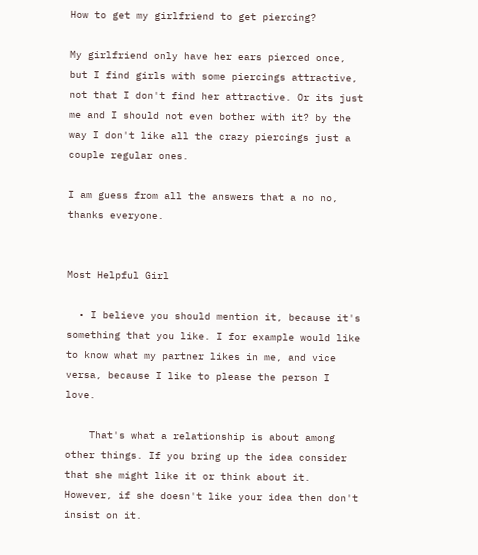How to get my girlfriend to get piercing?

My girlfriend only have her ears pierced once, but I find girls with some piercings attractive, not that I don't find her attractive. Or its just me and I should not even bother with it? by the way I don't like all the crazy piercings just a couple regular ones.

I am guess from all the answers that a no no, thanks everyone.


Most Helpful Girl

  • I believe you should mention it, because it's something that you like. I for example would like to know what my partner likes in me, and vice versa, because I like to please the person I love.

    That's what a relationship is about among other things. If you bring up the idea consider that she might like it or think about it. However, if she doesn't like your idea then don't insist on it.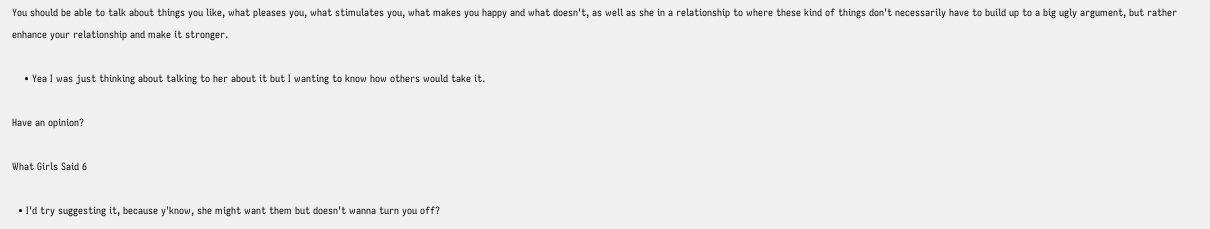You should be able to talk about things you like, what pleases you, what stimulates you, what makes you happy and what doesn't, as well as she in a relationship to where these kind of things don't necessarily have to build up to a big ugly argument, but rather enhance your relationship and make it stronger.

    • Yea I was just thinking about talking to her about it but I wanting to know how others would take it.

Have an opinion?

What Girls Said 6

  • I'd try suggesting it, because y'know, she might want them but doesn't wanna turn you off?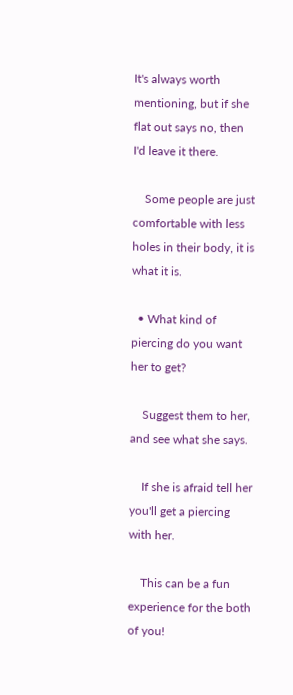It's always worth mentioning, but if she flat out says no, then I'd leave it there.

    Some people are just comfortable with less holes in their body, it is what it is.

  • What kind of piercing do you want her to get?

    Suggest them to her, and see what she says.

    If she is afraid tell her you'll get a piercing with her.

    This can be a fun experience for the both of you!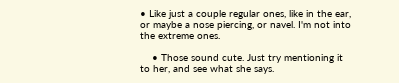• Like just a couple regular ones, like in the ear, or maybe a nose piercing, or navel. I'm not into the extreme ones.

    • Those sound cute. Just try mentioning it to her, and see what she says.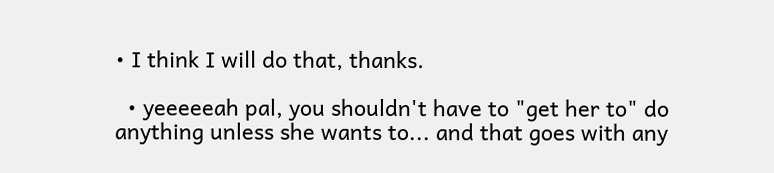• I think I will do that, thanks.

  • yeeeeeah pal, you shouldn't have to "get her to" do anything unless she wants to... and that goes with any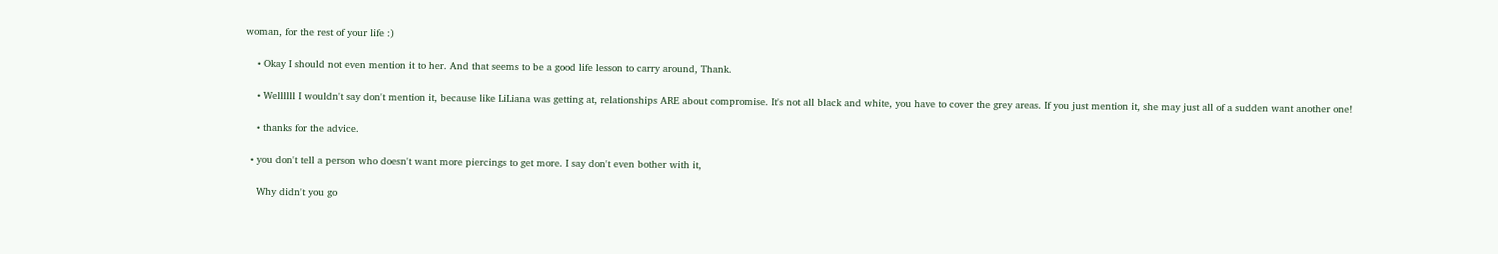woman, for the rest of your life :)

    • Okay I should not even mention it to her. And that seems to be a good life lesson to carry around, Thank.

    • Wellllll I wouldn't say don't mention it, because like LiLiana was getting at, relationships ARE about compromise. It's not all black and white, you have to cover the grey areas. If you just mention it, she may just all of a sudden want another one!

    • thanks for the advice.

  • you don't tell a person who doesn't want more piercings to get more. I say don't even bother with it,

    Why didn't you go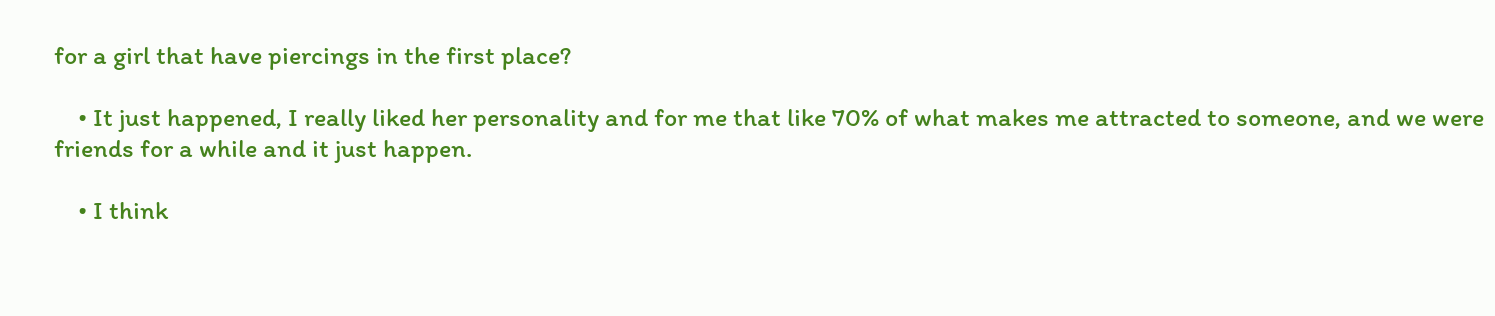for a girl that have piercings in the first place?

    • It just happened, I really liked her personality and for me that like 70% of what makes me attracted to someone, and we were friends for a while and it just happen.

    • I think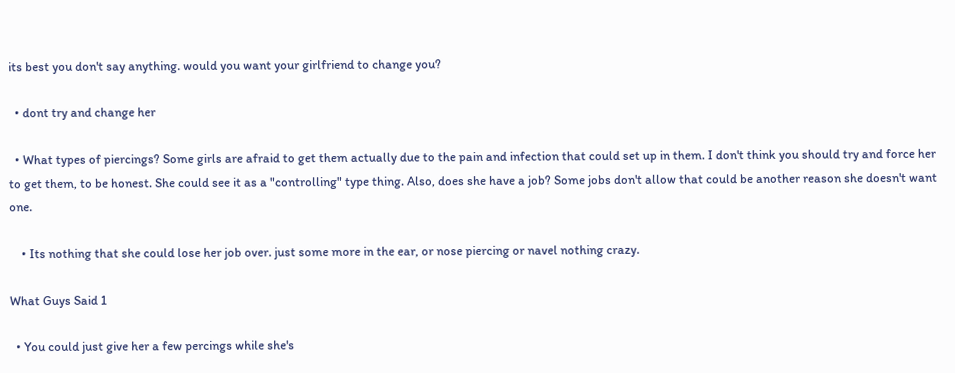its best you don't say anything. would you want your girlfriend to change you?

  • dont try and change her

  • What types of piercings? Some girls are afraid to get them actually due to the pain and infection that could set up in them. I don't think you should try and force her to get them, to be honest. She could see it as a "controlling" type thing. Also, does she have a job? Some jobs don't allow that could be another reason she doesn't want one.

    • Its nothing that she could lose her job over. just some more in the ear, or nose piercing or navel nothing crazy.

What Guys Said 1

  • You could just give her a few percings while she's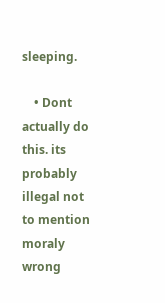sleeping.

    • Dont actually do this. its probably illegal not to mention moraly wrong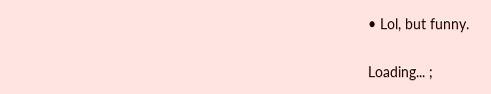• Lol, but funny.

Loading... ;